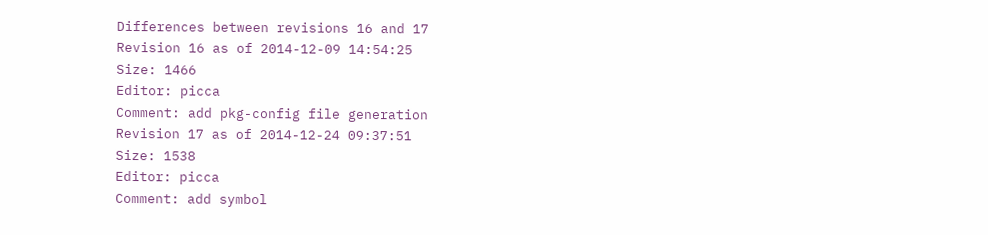Differences between revisions 16 and 17
Revision 16 as of 2014-12-09 14:54:25
Size: 1466
Editor: picca
Comment: add pkg-config file generation
Revision 17 as of 2014-12-24 09:37:51
Size: 1538
Editor: picca
Comment: add symbol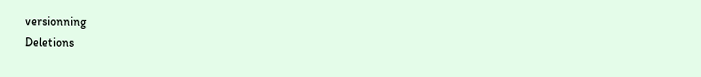versionning
Deletions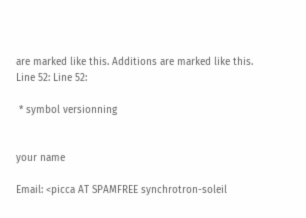are marked like this. Additions are marked like this.
Line 52: Line 52:

 * symbol versionning


your name

Email: <picca AT SPAMFREE synchrotron-soleil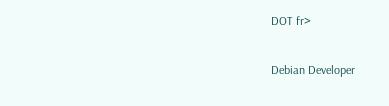DOT fr>

Debian Developer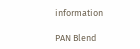information

PAN Blend